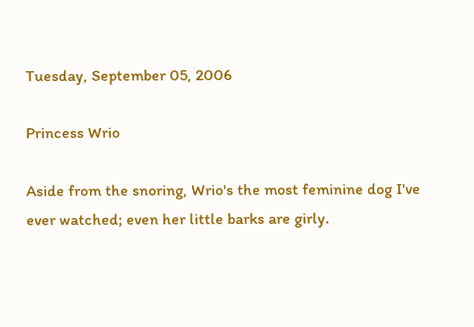Tuesday, September 05, 2006

Princess Wrio

Aside from the snoring, Wrio's the most feminine dog I've ever watched; even her little barks are girly.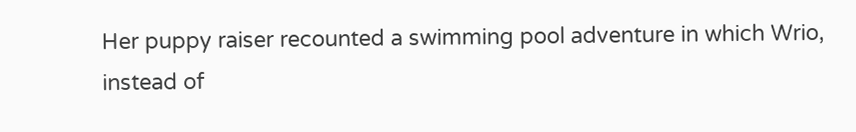Her puppy raiser recounted a swimming pool adventure in which Wrio, instead of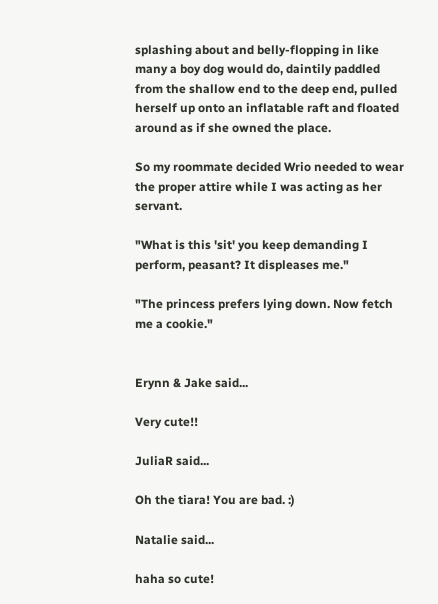splashing about and belly-flopping in like many a boy dog would do, daintily paddled from the shallow end to the deep end, pulled herself up onto an inflatable raft and floated around as if she owned the place.

So my roommate decided Wrio needed to wear the proper attire while I was acting as her servant.

"What is this 'sit' you keep demanding I perform, peasant? It displeases me."

"The princess prefers lying down. Now fetch me a cookie."


Erynn & Jake said...

Very cute!!

JuliaR said...

Oh the tiara! You are bad. :)

Natalie said...

haha so cute!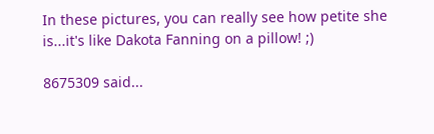In these pictures, you can really see how petite she is...it's like Dakota Fanning on a pillow! ;)

8675309 said...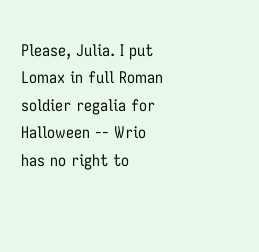Please, Julia. I put Lomax in full Roman soldier regalia for Halloween -- Wrio has no right to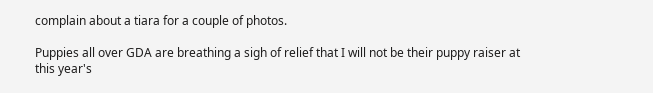complain about a tiara for a couple of photos.

Puppies all over GDA are breathing a sigh of relief that I will not be their puppy raiser at this year's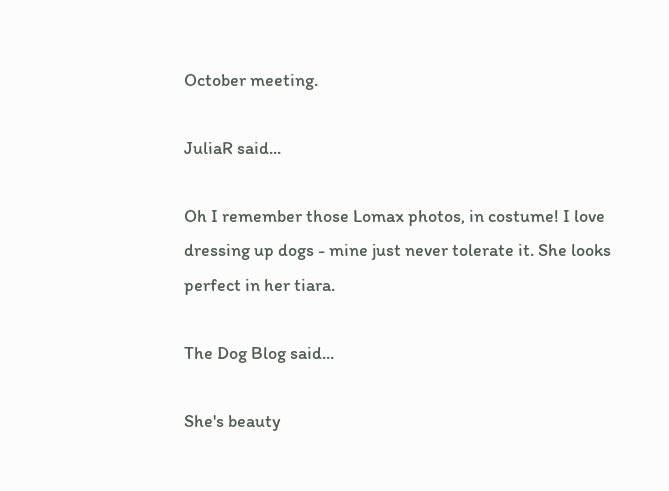October meeting.

JuliaR said...

Oh I remember those Lomax photos, in costume! I love dressing up dogs - mine just never tolerate it. She looks perfect in her tiara.

The Dog Blog said...

She's beauty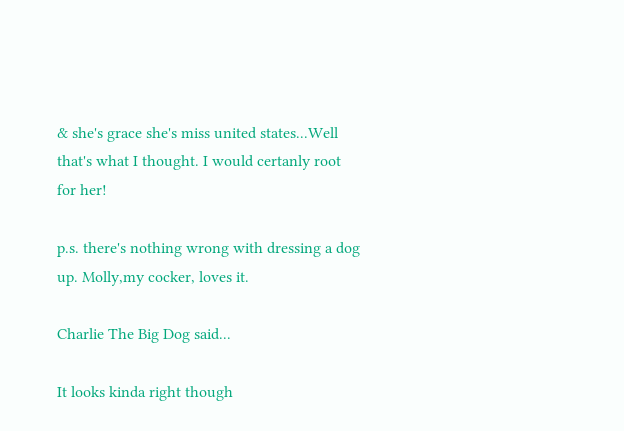& she's grace she's miss united states...Well that's what I thought. I would certanly root for her!

p.s. there's nothing wrong with dressing a dog up. Molly,my cocker, loves it.

Charlie The Big Dog said...

It looks kinda right though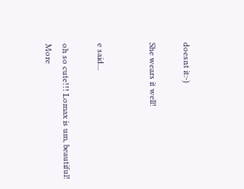doesnt it:-)

She wears it well!


e said...

oh so cute!!! Lomax is um, beautiful!
More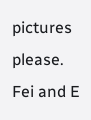pictures please.
Fei and E